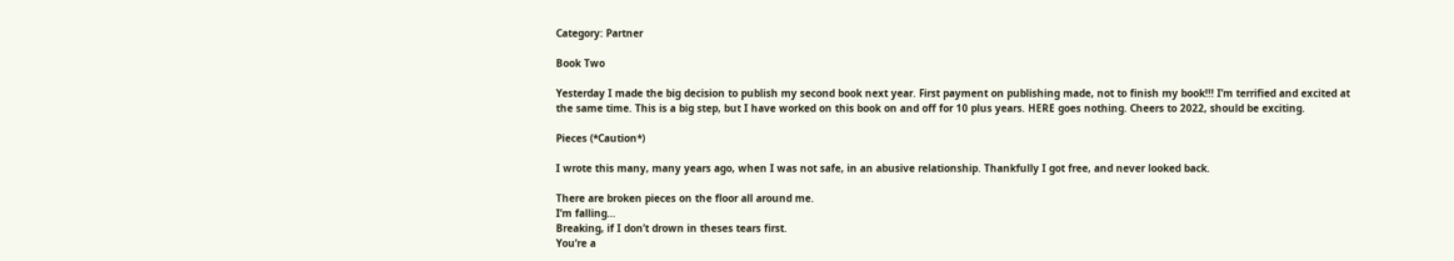Category: Partner

Book Two

Yesterday I made the big decision to publish my second book next year. First payment on publishing made, not to finish my book!!! I’m terrified and excited at the same time. This is a big step, but I have worked on this book on and off for 10 plus years. HERE goes nothing. Cheers to 2022, should be exciting.

Pieces (*Caution*)

I wrote this many, many years ago, when I was not safe, in an abusive relationship. Thankfully I got free, and never looked back.

There are broken pieces on the floor all around me.
I’m falling…
Breaking, if I don’t drown in theses tears first.
You’re a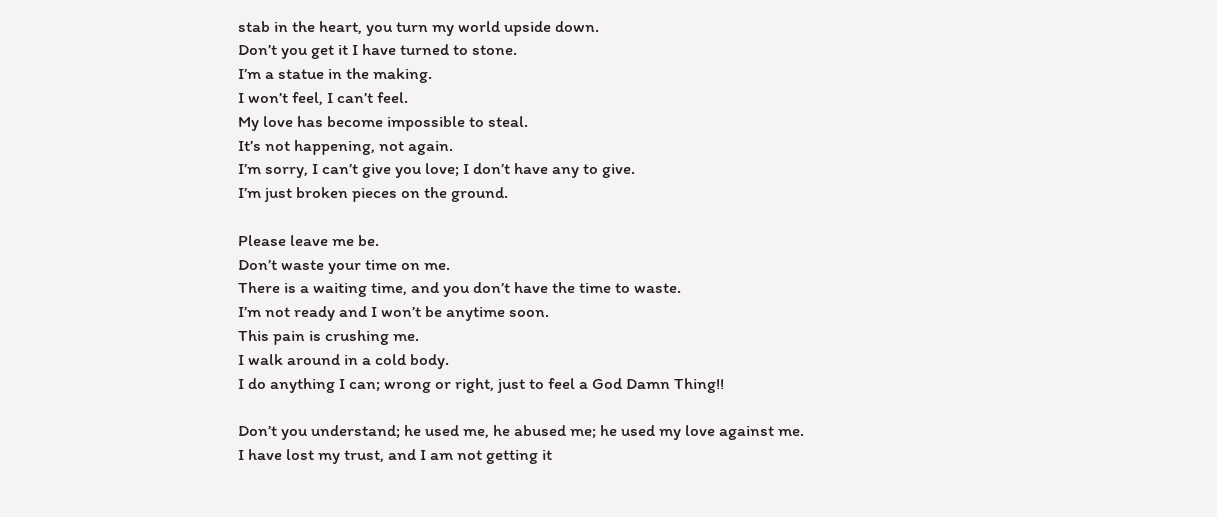stab in the heart, you turn my world upside down.
Don’t you get it I have turned to stone.
I’m a statue in the making.
I won’t feel, I can’t feel.
My love has become impossible to steal.
It’s not happening, not again.
I’m sorry, I can’t give you love; I don’t have any to give.
I’m just broken pieces on the ground.

Please leave me be.
Don’t waste your time on me.
There is a waiting time, and you don’t have the time to waste.
I’m not ready and I won’t be anytime soon.
This pain is crushing me.
I walk around in a cold body.
I do anything I can; wrong or right, just to feel a God Damn Thing!!

Don’t you understand; he used me, he abused me; he used my love against me.
I have lost my trust, and I am not getting it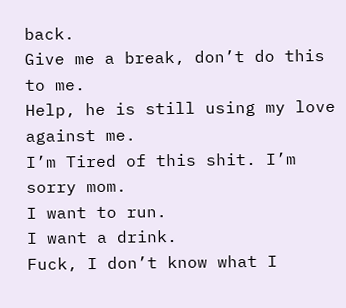back.
Give me a break, don’t do this to me.
Help, he is still using my love against me.
I’m Tired of this shit. I’m sorry mom.
I want to run.
I want a drink.
Fuck, I don’t know what I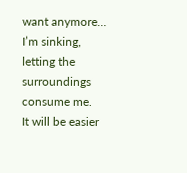want anymore…
I’m sinking, letting the surroundings consume me.
It will be easier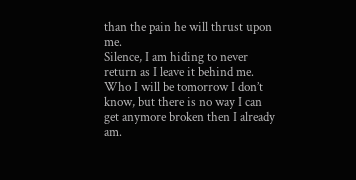than the pain he will thrust upon me.
Silence, I am hiding to never return as I leave it behind me.
Who I will be tomorrow I don’t know, but there is no way I can get anymore broken then I already am.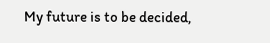My future is to be decided,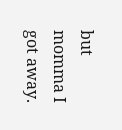but momma I got away.